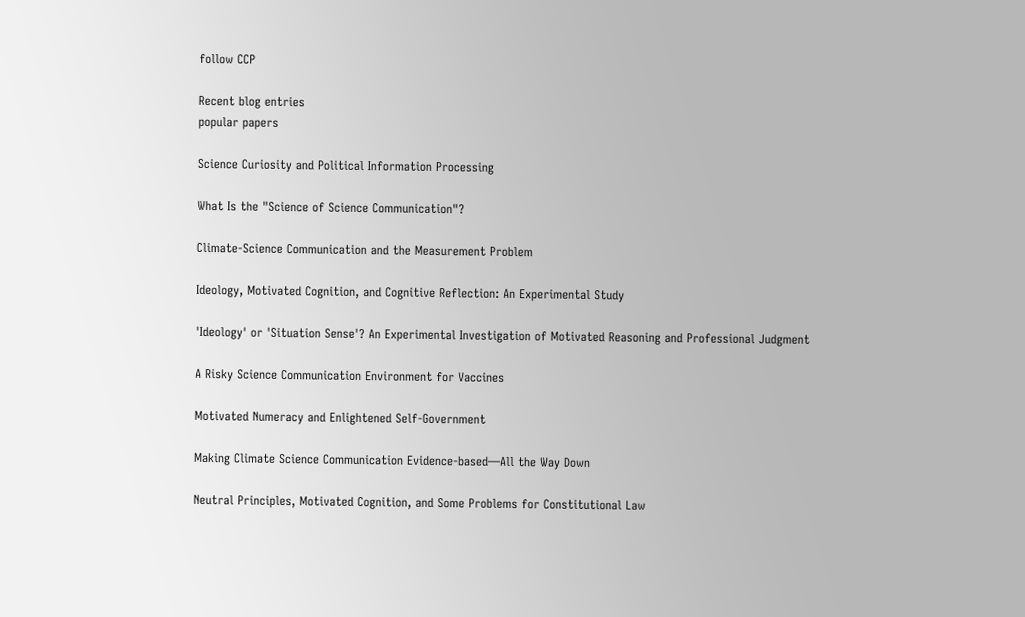follow CCP

Recent blog entries
popular papers

Science Curiosity and Political Information Processing

What Is the "Science of Science Communication"?

Climate-Science Communication and the Measurement Problem

Ideology, Motivated Cognition, and Cognitive Reflection: An Experimental Study

'Ideology' or 'Situation Sense'? An Experimental Investigation of Motivated Reasoning and Professional Judgment

A Risky Science Communication Environment for Vaccines

Motivated Numeracy and Enlightened Self-Government

Making Climate Science Communication Evidence-based—All the Way Down

Neutral Principles, Motivated Cognition, and Some Problems for Constitutional Law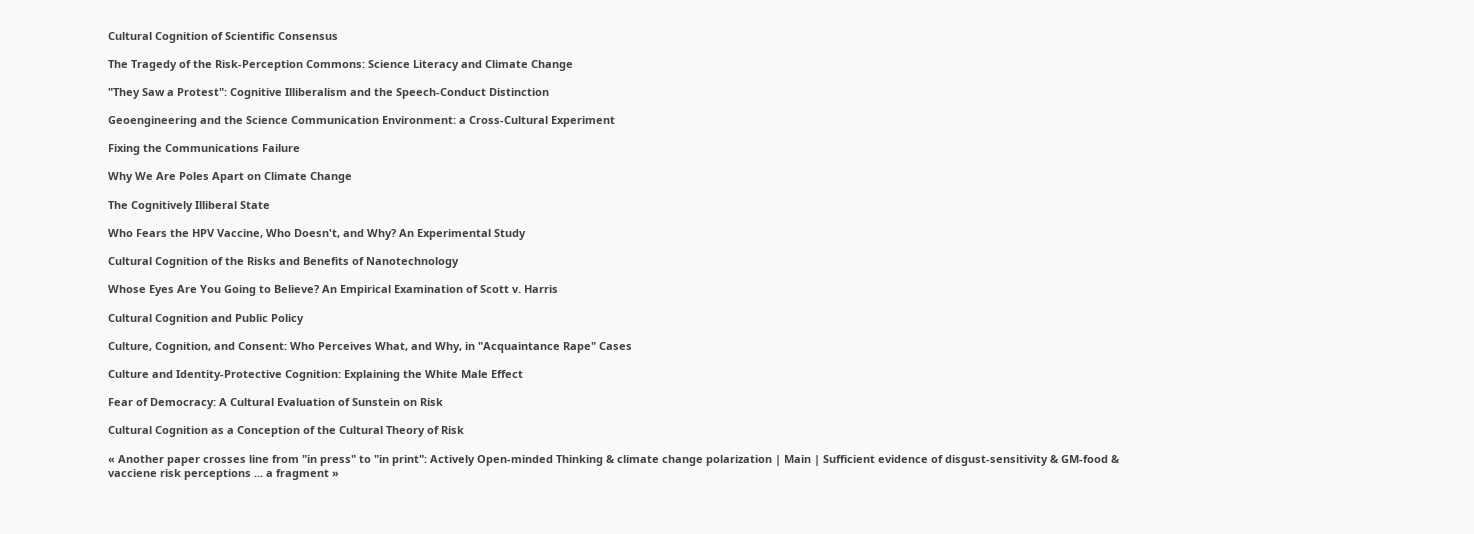Cultural Cognition of Scientific Consensus

The Tragedy of the Risk-Perception Commons: Science Literacy and Climate Change

"They Saw a Protest": Cognitive Illiberalism and the Speech-Conduct Distinction

Geoengineering and the Science Communication Environment: a Cross-Cultural Experiment

Fixing the Communications Failure

Why We Are Poles Apart on Climate Change

The Cognitively Illiberal State

Who Fears the HPV Vaccine, Who Doesn't, and Why? An Experimental Study

Cultural Cognition of the Risks and Benefits of Nanotechnology

Whose Eyes Are You Going to Believe? An Empirical Examination of Scott v. Harris

Cultural Cognition and Public Policy

Culture, Cognition, and Consent: Who Perceives What, and Why, in "Acquaintance Rape" Cases

Culture and Identity-Protective Cognition: Explaining the White Male Effect

Fear of Democracy: A Cultural Evaluation of Sunstein on Risk

Cultural Cognition as a Conception of the Cultural Theory of Risk

« Another paper crosses line from "in press" to "in print": Actively Open-minded Thinking & climate change polarization | Main | Sufficient evidence of disgust-sensitivity & GM-food & vacciene risk perceptions ... a fragment »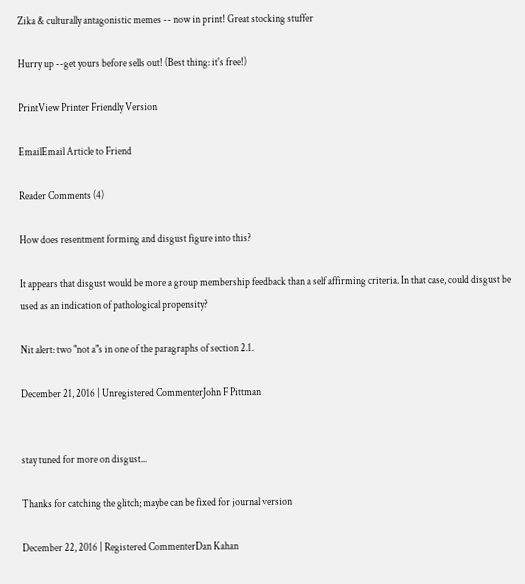Zika & culturally antagonistic memes -- now in print! Great stocking stuffer

Hurry up --get yours before sells out! (Best thing: it's free!)

PrintView Printer Friendly Version

EmailEmail Article to Friend

Reader Comments (4)

How does resentment forming and disgust figure into this?

It appears that disgust would be more a group membership feedback than a self affirming criteria. In that case, could disgust be used as an indication of pathological propensity?

Nit alert: two "not a"s in one of the paragraphs of section 2.1.

December 21, 2016 | Unregistered CommenterJohn F Pittman


stay tuned for more on disgust...

Thanks for catching the glitch; maybe can be fixed for journal version

December 22, 2016 | Registered CommenterDan Kahan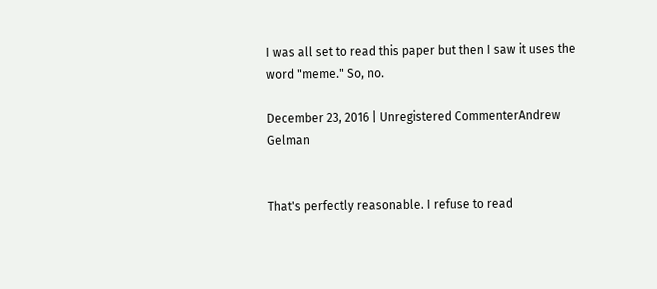I was all set to read this paper but then I saw it uses the word "meme." So, no.

December 23, 2016 | Unregistered CommenterAndrew Gelman


That's perfectly reasonable. I refuse to read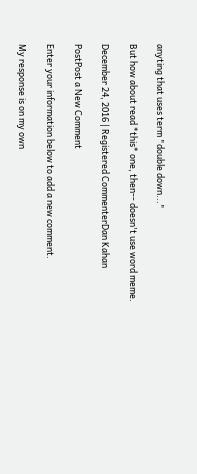anyting that uses term "double down..."

But how about read *this* one, then-- doesn't use word meme.

December 24, 2016 | Registered CommenterDan Kahan

PostPost a New Comment

Enter your information below to add a new comment.

My response is on my own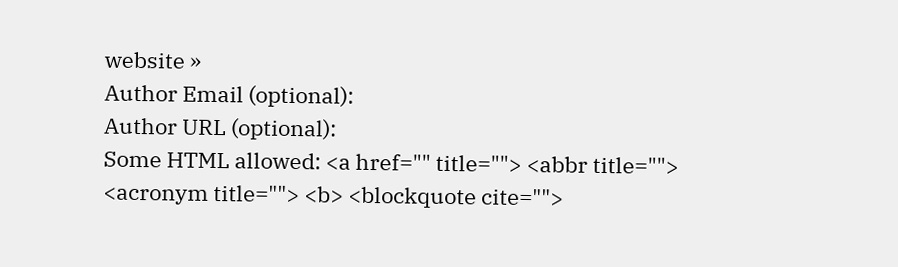website »
Author Email (optional):
Author URL (optional):
Some HTML allowed: <a href="" title=""> <abbr title=""> <acronym title=""> <b> <blockquote cite="">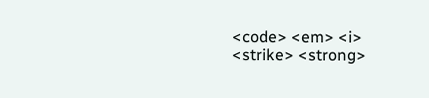<code> <em> <i> <strike> <strong>